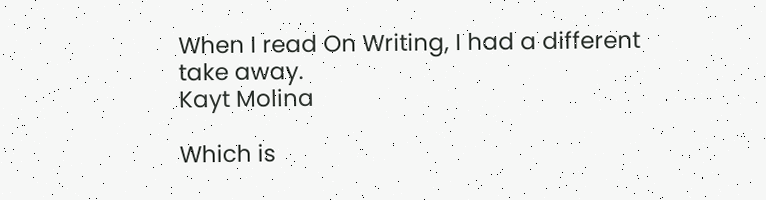When I read On Writing, I had a different take away.
Kayt Molina

Which is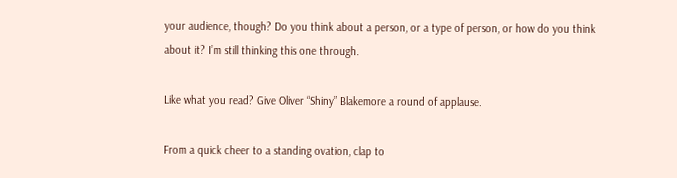your audience, though? Do you think about a person, or a type of person, or how do you think about it? I’m still thinking this one through.

Like what you read? Give Oliver “Shiny” Blakemore a round of applause.

From a quick cheer to a standing ovation, clap to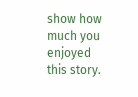show how much you enjoyed this story.